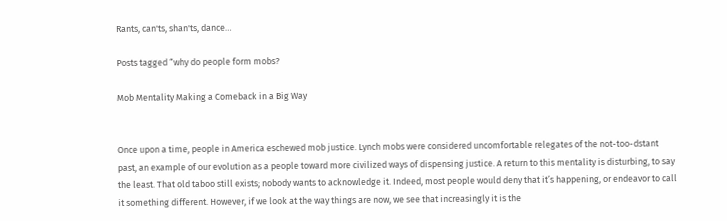Rants, can'ts, shan'ts, dance…

Posts tagged “why do people form mobs?

Mob Mentality Making a Comeback in a Big Way


Once upon a time, people in America eschewed mob justice. Lynch mobs were considered uncomfortable relegates of the not-too-dstant past, an example of our evolution as a people toward more civilized ways of dispensing justice. A return to this mentality is disturbing, to say the least. That old taboo still exists; nobody wants to acknowledge it. Indeed, most people would deny that it’s happening, or endeavor to call it something different. However, if we look at the way things are now, we see that increasingly it is the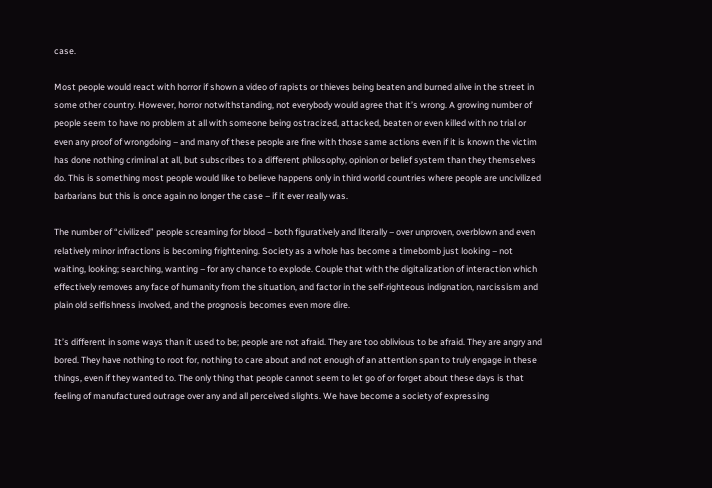case.

Most people would react with horror if shown a video of rapists or thieves being beaten and burned alive in the street in some other country. However, horror notwithstanding, not everybody would agree that it’s wrong. A growing number of people seem to have no problem at all with someone being ostracized, attacked, beaten or even killed with no trial or even any proof of wrongdoing – and many of these people are fine with those same actions even if it is known the victim has done nothing criminal at all, but subscribes to a different philosophy, opinion or belief system than they themselves do. This is something most people would like to believe happens only in third world countries where people are uncivilized barbarians but this is once again no longer the case – if it ever really was.

The number of “civilized” people screaming for blood – both figuratively and literally – over unproven, overblown and even relatively minor infractions is becoming frightening. Society as a whole has become a timebomb just looking – not waiting, looking; searching, wanting – for any chance to explode. Couple that with the digitalization of interaction which effectively removes any face of humanity from the situation, and factor in the self-righteous indignation, narcissism and plain old selfishness involved, and the prognosis becomes even more dire.

It’s different in some ways than it used to be; people are not afraid. They are too oblivious to be afraid. They are angry and bored. They have nothing to root for, nothing to care about and not enough of an attention span to truly engage in these things, even if they wanted to. The only thing that people cannot seem to let go of or forget about these days is that feeling of manufactured outrage over any and all perceived slights. We have become a society of expressing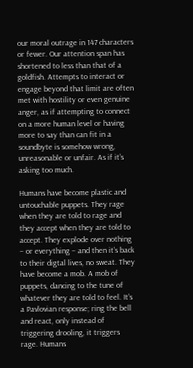our moral outrage in 147 characters or fewer. Our attention span has shortened to less than that of a goldfish. Attempts to interact or engage beyond that limit are often met with hostility or even genuine anger, as if attempting to connect on a more human level or having more to say than can fit in a soundbyte is somehow wrong, unreasonable or unfair. As if it’s asking too much.

Humans have become plastic and untouchable puppets. They rage when they are told to rage and they accept when they are told to accept. They explode over nothing – or everything – and then it’s back to their digtal lives, no sweat. They have become a mob. A mob of puppets, dancing to the tune of whatever they are told to feel. It’s a Pavlovian response; ring the bell and react, only instead of triggering drooling, it triggers rage. Humans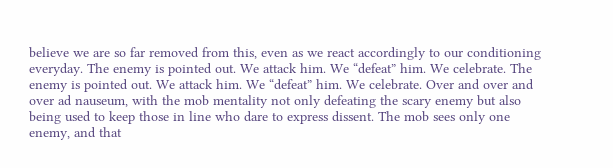believe we are so far removed from this, even as we react accordingly to our conditioning everyday. The enemy is pointed out. We attack him. We “defeat” him. We celebrate. The enemy is pointed out. We attack him. We “defeat” him. We celebrate. Over and over and over ad nauseum, with the mob mentality not only defeating the scary enemy but also being used to keep those in line who dare to express dissent. The mob sees only one enemy, and that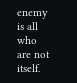enemy is all who are not itself.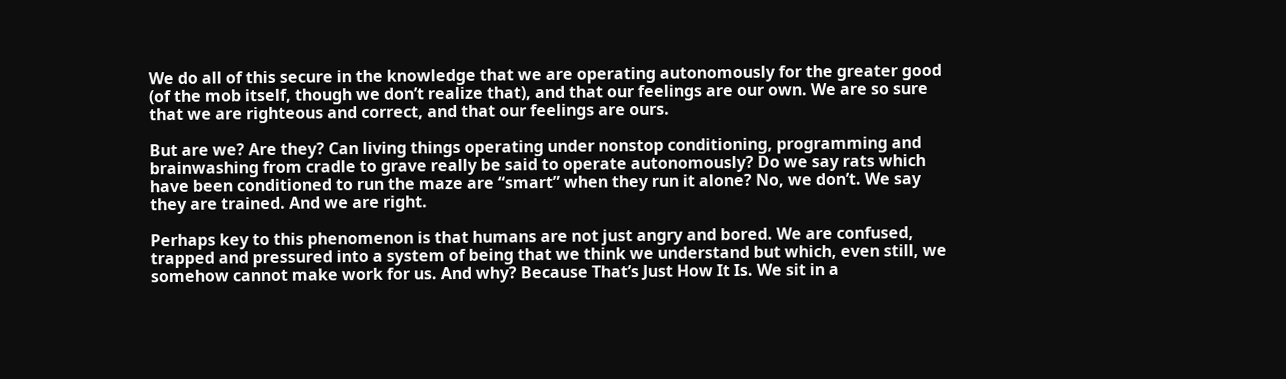We do all of this secure in the knowledge that we are operating autonomously for the greater good (of the mob itself, though we don’t realize that), and that our feelings are our own. We are so sure that we are righteous and correct, and that our feelings are ours.

But are we? Are they? Can living things operating under nonstop conditioning, programming and brainwashing from cradle to grave really be said to operate autonomously? Do we say rats which have been conditioned to run the maze are “smart” when they run it alone? No, we don’t. We say they are trained. And we are right.

Perhaps key to this phenomenon is that humans are not just angry and bored. We are confused, trapped and pressured into a system of being that we think we understand but which, even still, we somehow cannot make work for us. And why? Because That’s Just How It Is. We sit in a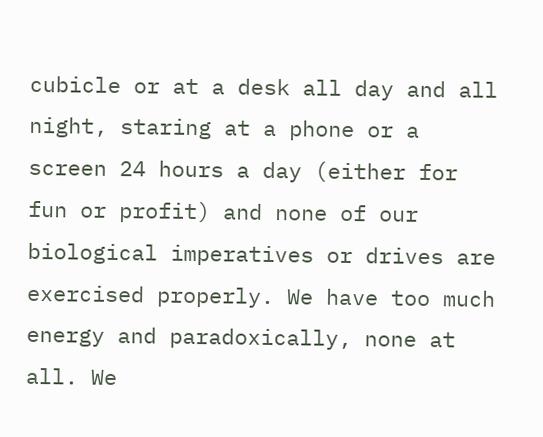cubicle or at a desk all day and all night, staring at a phone or a screen 24 hours a day (either for fun or profit) and none of our biological imperatives or drives are exercised properly. We have too much energy and paradoxically, none at all. We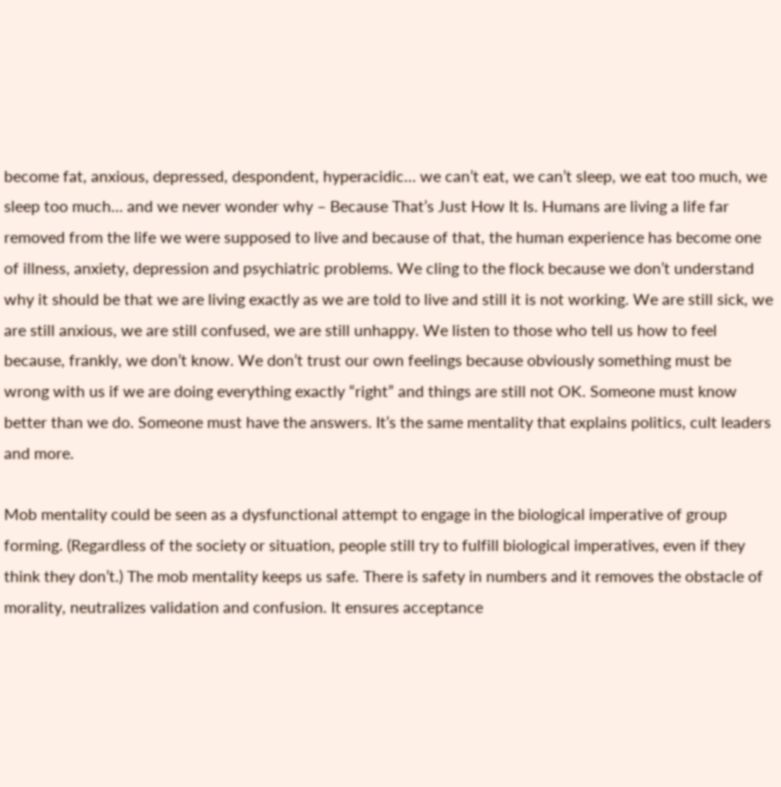become fat, anxious, depressed, despondent, hyperacidic… we can’t eat, we can’t sleep, we eat too much, we sleep too much… and we never wonder why – Because That’s Just How It Is. Humans are living a life far removed from the life we were supposed to live and because of that, the human experience has become one of illness, anxiety, depression and psychiatric problems. We cling to the flock because we don’t understand why it should be that we are living exactly as we are told to live and still it is not working. We are still sick, we are still anxious, we are still confused, we are still unhappy. We listen to those who tell us how to feel because, frankly, we don’t know. We don’t trust our own feelings because obviously something must be wrong with us if we are doing everything exactly “right” and things are still not OK. Someone must know better than we do. Someone must have the answers. It’s the same mentality that explains politics, cult leaders and more.

Mob mentality could be seen as a dysfunctional attempt to engage in the biological imperative of group forming. (Regardless of the society or situation, people still try to fulfill biological imperatives, even if they think they don’t.) The mob mentality keeps us safe. There is safety in numbers and it removes the obstacle of morality, neutralizes validation and confusion. It ensures acceptance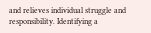and relieves individual struggle and responsibility. Identifying a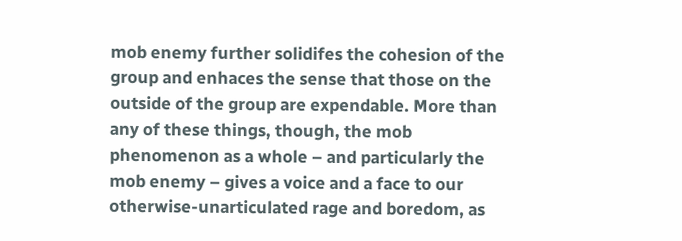mob enemy further solidifes the cohesion of the group and enhaces the sense that those on the outside of the group are expendable. More than any of these things, though, the mob phenomenon as a whole – and particularly the mob enemy – gives a voice and a face to our otherwise-unarticulated rage and boredom, as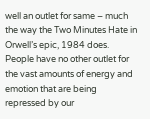well an outlet for same – much the way the Two Minutes Hate in Orwell’s epic, 1984 does. People have no other outlet for the vast amounts of energy and emotion that are being repressed by our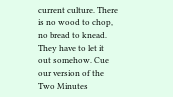current culture. There is no wood to chop, no bread to knead. They have to let it out somehow. Cue our version of the Two Minutes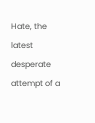Hate, the latest desperate attempt of a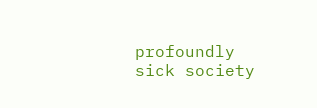profoundly sick society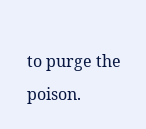to purge the poison.